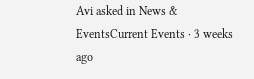Avi asked in News & EventsCurrent Events · 3 weeks ago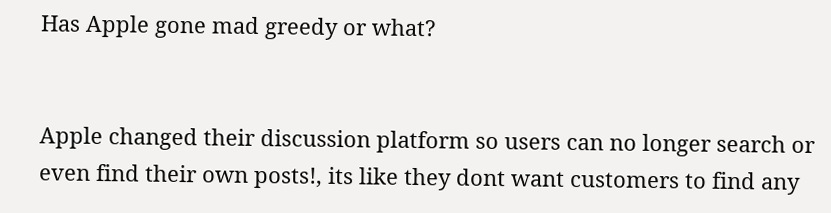Has Apple gone mad greedy or what?


Apple changed their discussion platform so users can no longer search or even find their own posts!, its like they dont want customers to find any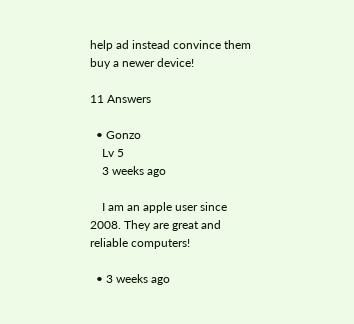help ad instead convince them buy a newer device!

11 Answers

  • Gonzo
    Lv 5
    3 weeks ago

    I am an apple user since 2008. They are great and reliable computers!

  • 3 weeks ago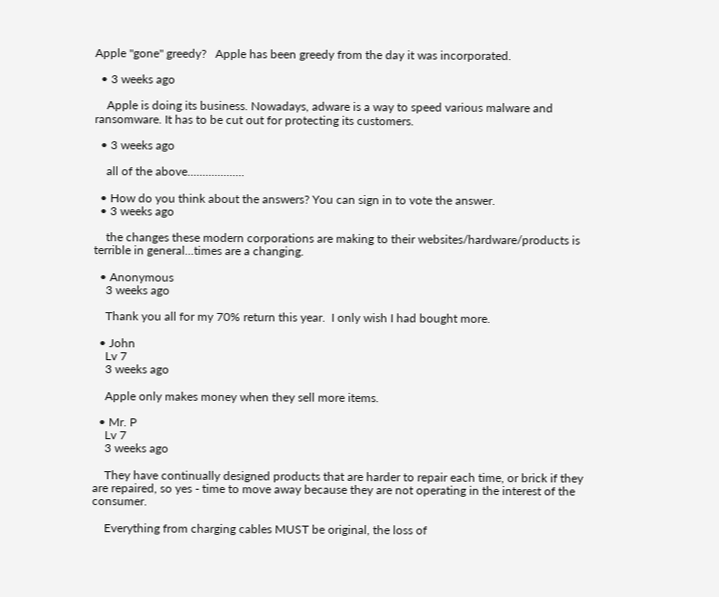Apple "gone" greedy?   Apple has been greedy from the day it was incorporated.

  • 3 weeks ago

    Apple is doing its business. Nowadays, adware is a way to speed various malware and ransomware. It has to be cut out for protecting its customers.

  • 3 weeks ago

    all of the above...................

  • How do you think about the answers? You can sign in to vote the answer.
  • 3 weeks ago

    the changes these modern corporations are making to their websites/hardware/products is terrible in general...times are a changing.

  • Anonymous
    3 weeks ago

    Thank you all for my 70% return this year.  I only wish I had bought more.

  • John
    Lv 7
    3 weeks ago

    Apple only makes money when they sell more items.

  • Mr. P
    Lv 7
    3 weeks ago

    They have continually designed products that are harder to repair each time, or brick if they are repaired, so yes - time to move away because they are not operating in the interest of the consumer.

    Everything from charging cables MUST be original, the loss of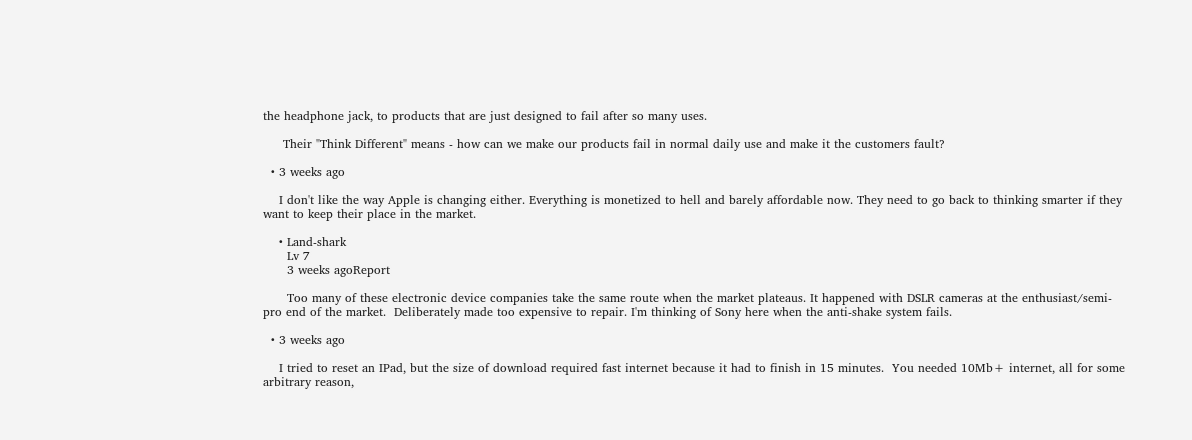the headphone jack, to products that are just designed to fail after so many uses.

     Their "Think Different" means - how can we make our products fail in normal daily use and make it the customers fault?

  • 3 weeks ago

    I don't like the way Apple is changing either. Everything is monetized to hell and barely affordable now. They need to go back to thinking smarter if they want to keep their place in the market.

    • Land-shark
      Lv 7
      3 weeks agoReport

      Too many of these electronic device companies take the same route when the market plateaus. It happened with DSLR cameras at the enthusiast/semi-pro end of the market.  Deliberately made too expensive to repair. I'm thinking of Sony here when the anti-shake system fails.

  • 3 weeks ago

    I tried to reset an IPad, but the size of download required fast internet because it had to finish in 15 minutes.  You needed 10Mb+ internet, all for some arbitrary reason,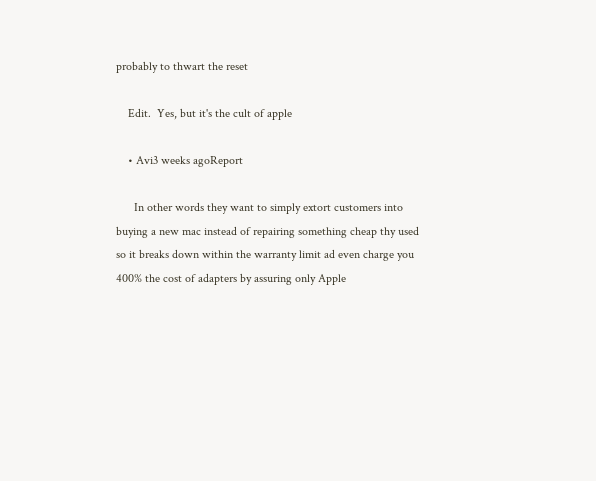probably to thwart the reset

    Edit.  Yes, but it's the cult of apple

    • Avi3 weeks agoReport

      In other words they want to simply extort customers into buying a new mac instead of repairing something cheap thy used so it breaks down within the warranty limit ad even charge you 400% the cost of adapters by assuring only Apple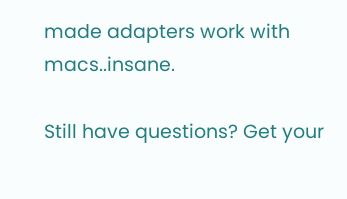made adapters work with macs..insane.

Still have questions? Get your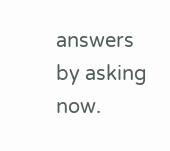answers by asking now.